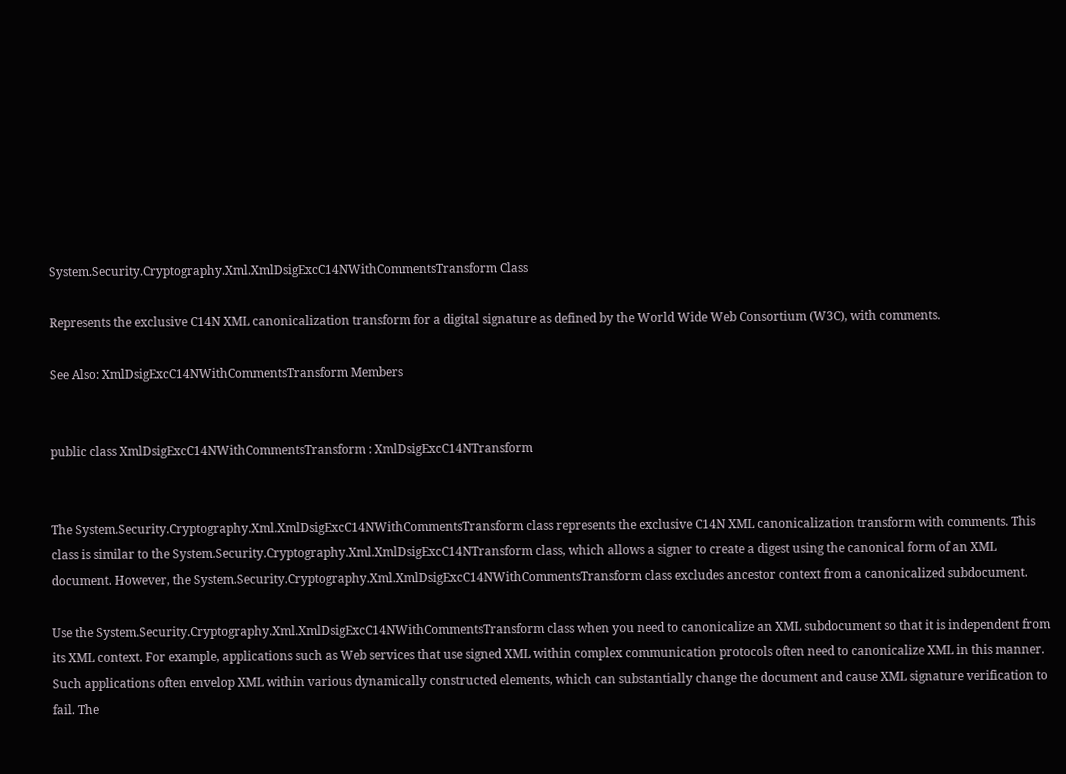System.Security.Cryptography.Xml.XmlDsigExcC14NWithCommentsTransform Class

Represents the exclusive C14N XML canonicalization transform for a digital signature as defined by the World Wide Web Consortium (W3C), with comments.

See Also: XmlDsigExcC14NWithCommentsTransform Members


public class XmlDsigExcC14NWithCommentsTransform : XmlDsigExcC14NTransform


The System.Security.Cryptography.Xml.XmlDsigExcC14NWithCommentsTransform class represents the exclusive C14N XML canonicalization transform with comments. This class is similar to the System.Security.Cryptography.Xml.XmlDsigExcC14NTransform class, which allows a signer to create a digest using the canonical form of an XML document. However, the System.Security.Cryptography.Xml.XmlDsigExcC14NWithCommentsTransform class excludes ancestor context from a canonicalized subdocument.

Use the System.Security.Cryptography.Xml.XmlDsigExcC14NWithCommentsTransform class when you need to canonicalize an XML subdocument so that it is independent from its XML context. For example, applications such as Web services that use signed XML within complex communication protocols often need to canonicalize XML in this manner. Such applications often envelop XML within various dynamically constructed elements, which can substantially change the document and cause XML signature verification to fail. The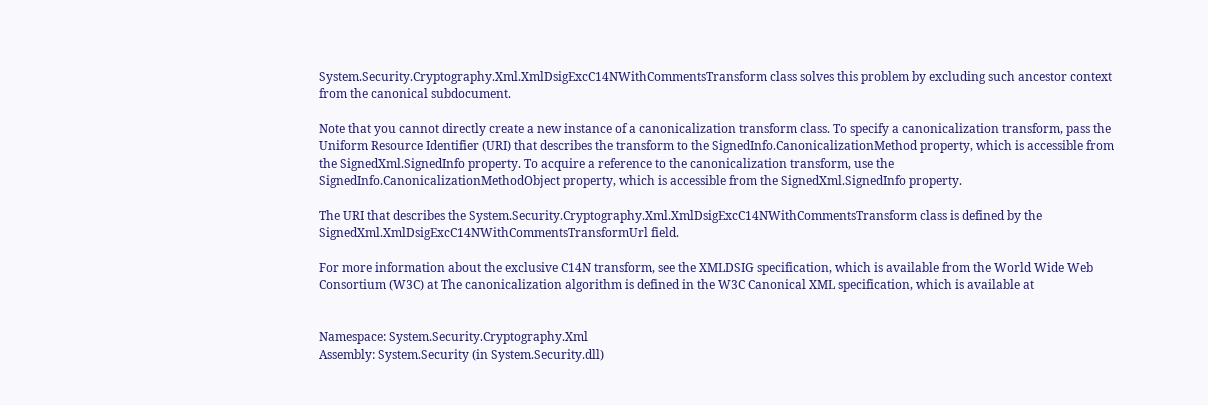System.Security.Cryptography.Xml.XmlDsigExcC14NWithCommentsTransform class solves this problem by excluding such ancestor context from the canonical subdocument.

Note that you cannot directly create a new instance of a canonicalization transform class. To specify a canonicalization transform, pass the Uniform Resource Identifier (URI) that describes the transform to the SignedInfo.CanonicalizationMethod property, which is accessible from the SignedXml.SignedInfo property. To acquire a reference to the canonicalization transform, use the SignedInfo.CanonicalizationMethodObject property, which is accessible from the SignedXml.SignedInfo property.

The URI that describes the System.Security.Cryptography.Xml.XmlDsigExcC14NWithCommentsTransform class is defined by the SignedXml.XmlDsigExcC14NWithCommentsTransformUrl field.

For more information about the exclusive C14N transform, see the XMLDSIG specification, which is available from the World Wide Web Consortium (W3C) at The canonicalization algorithm is defined in the W3C Canonical XML specification, which is available at


Namespace: System.Security.Cryptography.Xml
Assembly: System.Security (in System.Security.dll)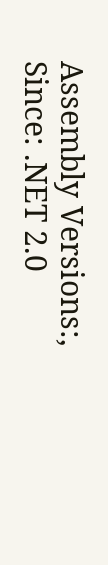Assembly Versions:,
Since: .NET 2.0